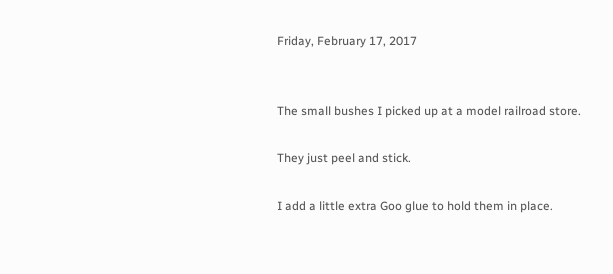Friday, February 17, 2017


The small bushes I picked up at a model railroad store.

They just peel and stick.

I add a little extra Goo glue to hold them in place.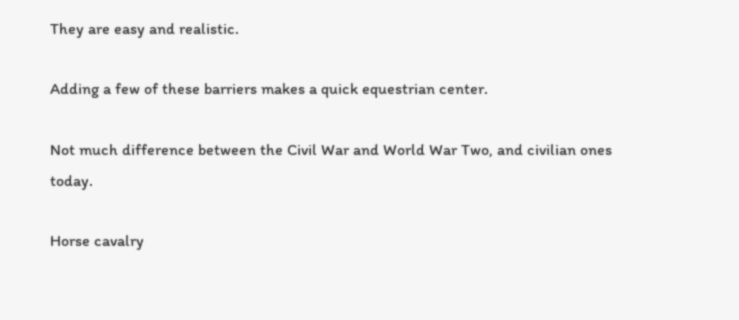They are easy and realistic.

Adding a few of these barriers makes a quick equestrian center.

Not much difference between the Civil War and World War Two, and civilian ones today.

Horse cavalry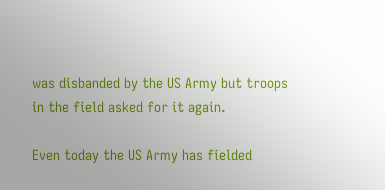was disbanded by the US Army but troops in the field asked for it again.

Even today the US Army has fielded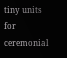tiny units for ceremonial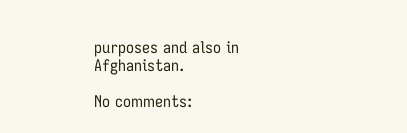purposes and also in Afghanistan.

No comments: